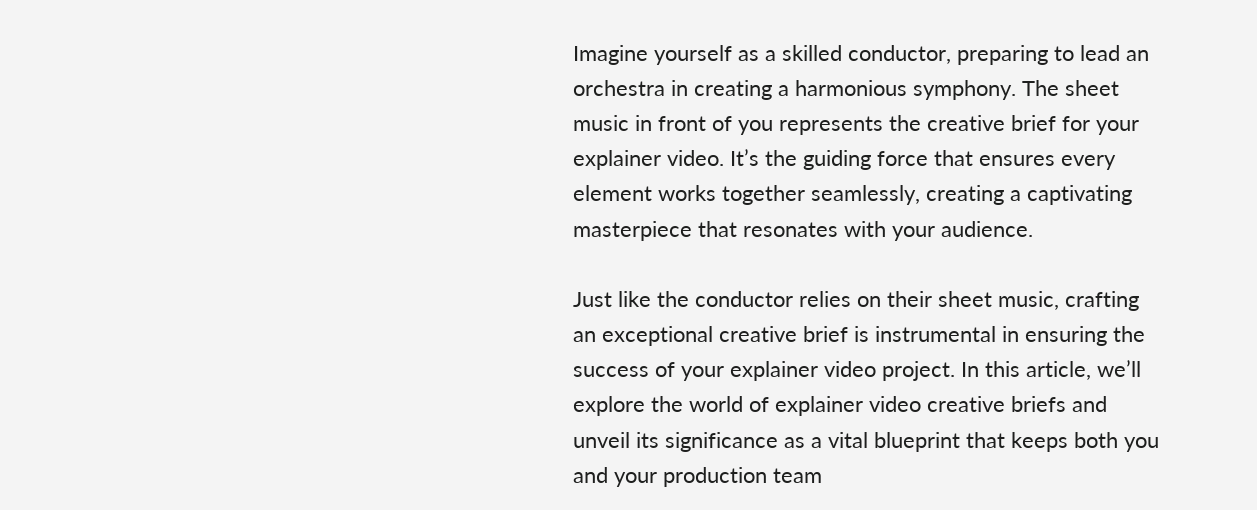Imagine yourself as a skilled conductor, preparing to lead an orchestra in creating a harmonious symphony. The sheet music in front of you represents the creative brief for your explainer video. It’s the guiding force that ensures every element works together seamlessly, creating a captivating masterpiece that resonates with your audience.

Just like the conductor relies on their sheet music, crafting an exceptional creative brief is instrumental in ensuring the success of your explainer video project. In this article, we’ll explore the world of explainer video creative briefs and unveil its significance as a vital blueprint that keeps both you and your production team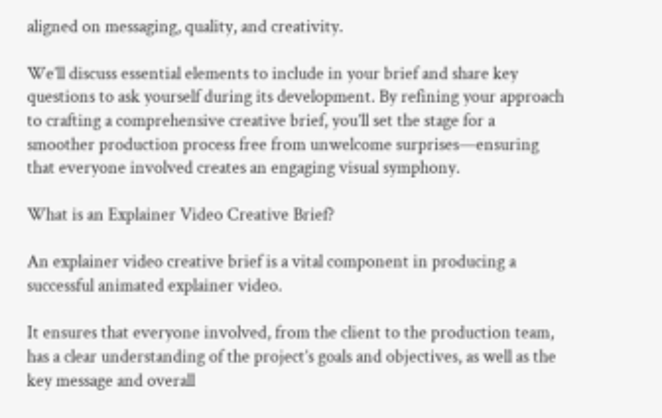aligned on messaging, quality, and creativity.

We’ll discuss essential elements to include in your brief and share key questions to ask yourself during its development. By refining your approach to crafting a comprehensive creative brief, you’ll set the stage for a smoother production process free from unwelcome surprises—ensuring that everyone involved creates an engaging visual symphony.

What is an Explainer Video Creative Brief?

An explainer video creative brief is a vital component in producing a successful animated explainer video.

It ensures that everyone involved, from the client to the production team, has a clear understanding of the project’s goals and objectives, as well as the key message and overall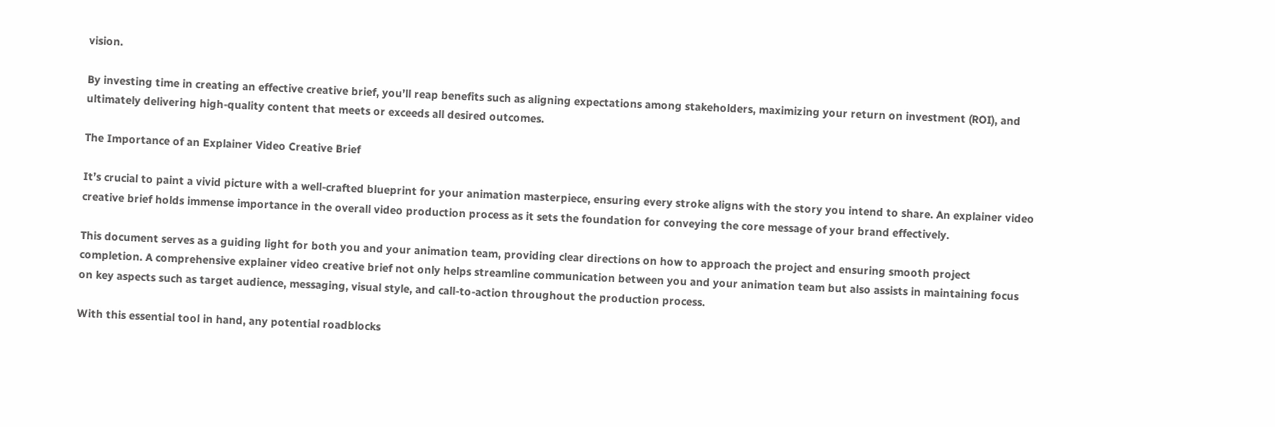vision.

By investing time in creating an effective creative brief, you’ll reap benefits such as aligning expectations among stakeholders, maximizing your return on investment (ROI), and ultimately delivering high-quality content that meets or exceeds all desired outcomes.

The Importance of an Explainer Video Creative Brief

It’s crucial to paint a vivid picture with a well-crafted blueprint for your animation masterpiece, ensuring every stroke aligns with the story you intend to share. An explainer video creative brief holds immense importance in the overall video production process as it sets the foundation for conveying the core message of your brand effectively.

This document serves as a guiding light for both you and your animation team, providing clear directions on how to approach the project and ensuring smooth project completion. A comprehensive explainer video creative brief not only helps streamline communication between you and your animation team but also assists in maintaining focus on key aspects such as target audience, messaging, visual style, and call-to-action throughout the production process.

With this essential tool in hand, any potential roadblocks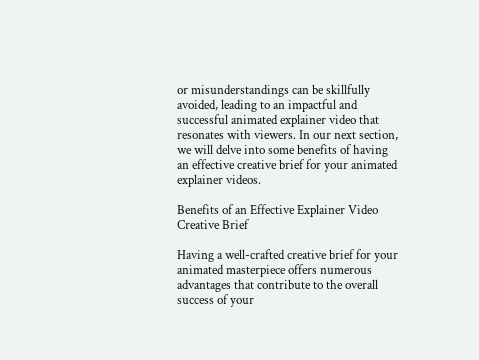or misunderstandings can be skillfully avoided, leading to an impactful and successful animated explainer video that resonates with viewers. In our next section, we will delve into some benefits of having an effective creative brief for your animated explainer videos.

Benefits of an Effective Explainer Video Creative Brief

Having a well-crafted creative brief for your animated masterpiece offers numerous advantages that contribute to the overall success of your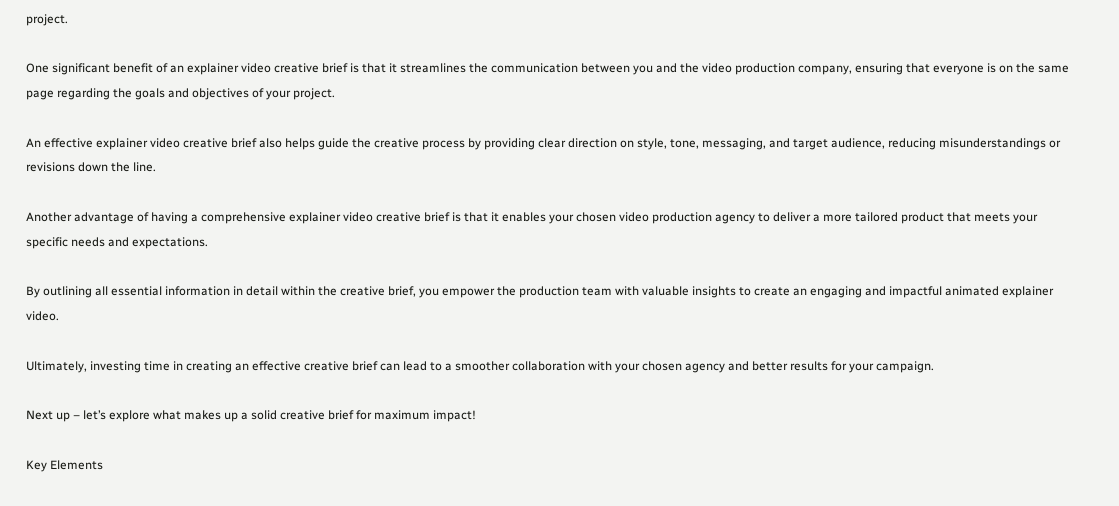project.

One significant benefit of an explainer video creative brief is that it streamlines the communication between you and the video production company, ensuring that everyone is on the same page regarding the goals and objectives of your project.

An effective explainer video creative brief also helps guide the creative process by providing clear direction on style, tone, messaging, and target audience, reducing misunderstandings or revisions down the line.

Another advantage of having a comprehensive explainer video creative brief is that it enables your chosen video production agency to deliver a more tailored product that meets your specific needs and expectations.

By outlining all essential information in detail within the creative brief, you empower the production team with valuable insights to create an engaging and impactful animated explainer video.

Ultimately, investing time in creating an effective creative brief can lead to a smoother collaboration with your chosen agency and better results for your campaign.

Next up – let’s explore what makes up a solid creative brief for maximum impact!

Key Elements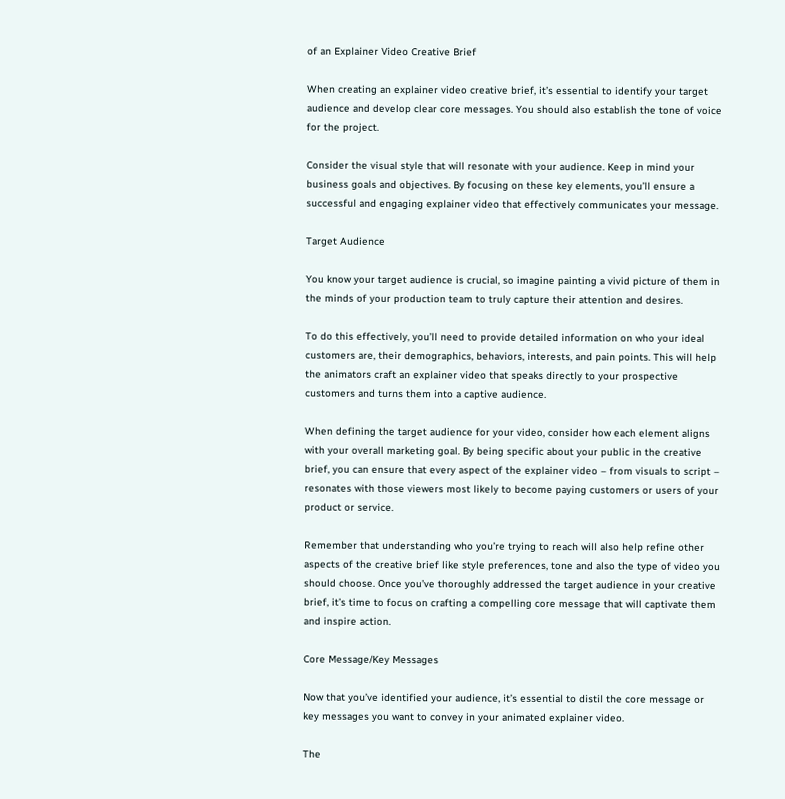of an Explainer Video Creative Brief

When creating an explainer video creative brief, it’s essential to identify your target audience and develop clear core messages. You should also establish the tone of voice for the project.

Consider the visual style that will resonate with your audience. Keep in mind your business goals and objectives. By focusing on these key elements, you’ll ensure a successful and engaging explainer video that effectively communicates your message.

Target Audience

You know your target audience is crucial, so imagine painting a vivid picture of them in the minds of your production team to truly capture their attention and desires.

To do this effectively, you’ll need to provide detailed information on who your ideal customers are, their demographics, behaviors, interests, and pain points. This will help the animators craft an explainer video that speaks directly to your prospective customers and turns them into a captive audience.

When defining the target audience for your video, consider how each element aligns with your overall marketing goal. By being specific about your public in the creative brief, you can ensure that every aspect of the explainer video – from visuals to script – resonates with those viewers most likely to become paying customers or users of your product or service.

Remember that understanding who you’re trying to reach will also help refine other aspects of the creative brief like style preferences, tone and also the type of video you should choose. Once you’ve thoroughly addressed the target audience in your creative brief, it’s time to focus on crafting a compelling core message that will captivate them and inspire action.

Core Message/Key Messages

Now that you’ve identified your audience, it’s essential to distil the core message or key messages you want to convey in your animated explainer video.

The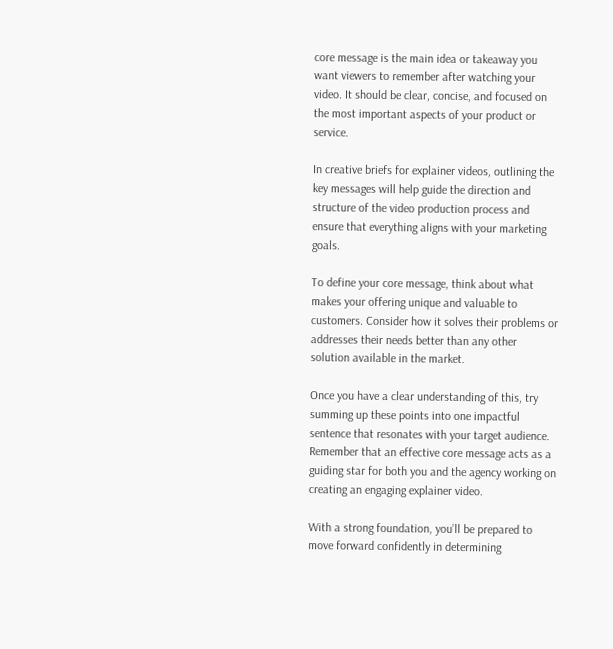core message is the main idea or takeaway you want viewers to remember after watching your video. It should be clear, concise, and focused on the most important aspects of your product or service.

In creative briefs for explainer videos, outlining the key messages will help guide the direction and structure of the video production process and ensure that everything aligns with your marketing goals.

To define your core message, think about what makes your offering unique and valuable to customers. Consider how it solves their problems or addresses their needs better than any other solution available in the market.

Once you have a clear understanding of this, try summing up these points into one impactful sentence that resonates with your target audience. Remember that an effective core message acts as a guiding star for both you and the agency working on creating an engaging explainer video.

With a strong foundation, you’ll be prepared to move forward confidently in determining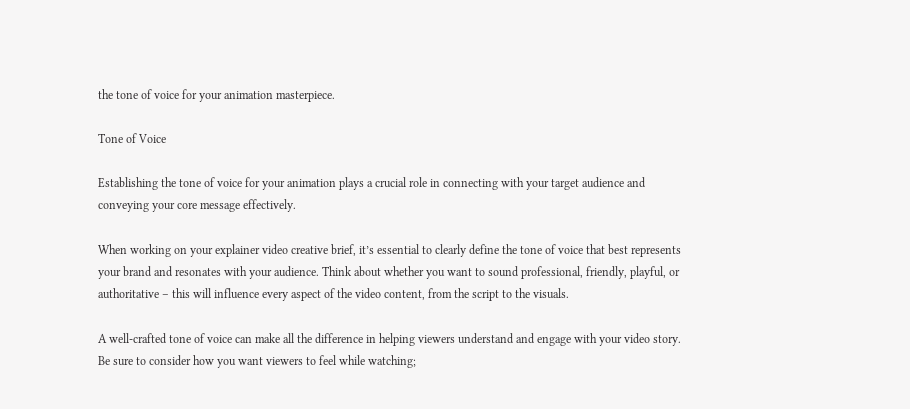the tone of voice for your animation masterpiece.

Tone of Voice

Establishing the tone of voice for your animation plays a crucial role in connecting with your target audience and conveying your core message effectively.

When working on your explainer video creative brief, it’s essential to clearly define the tone of voice that best represents your brand and resonates with your audience. Think about whether you want to sound professional, friendly, playful, or authoritative – this will influence every aspect of the video content, from the script to the visuals.

A well-crafted tone of voice can make all the difference in helping viewers understand and engage with your video story. Be sure to consider how you want viewers to feel while watching;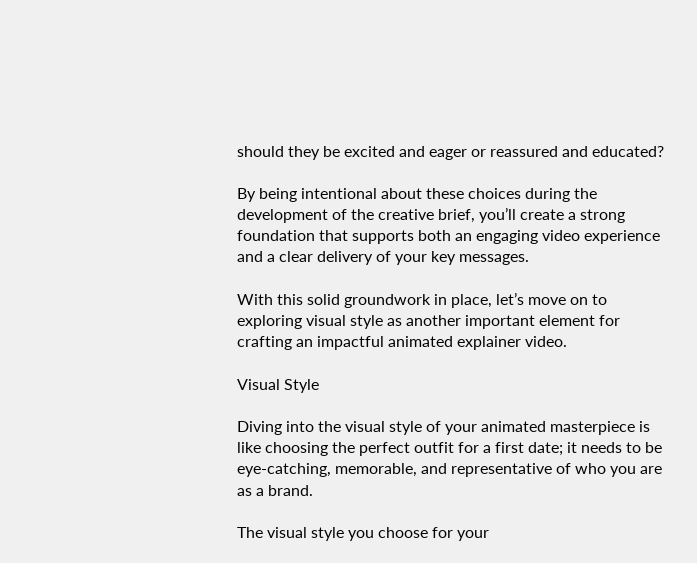should they be excited and eager or reassured and educated?

By being intentional about these choices during the development of the creative brief, you’ll create a strong foundation that supports both an engaging video experience and a clear delivery of your key messages.

With this solid groundwork in place, let’s move on to exploring visual style as another important element for crafting an impactful animated explainer video.

Visual Style

Diving into the visual style of your animated masterpiece is like choosing the perfect outfit for a first date; it needs to be eye-catching, memorable, and representative of who you are as a brand.

The visual style you choose for your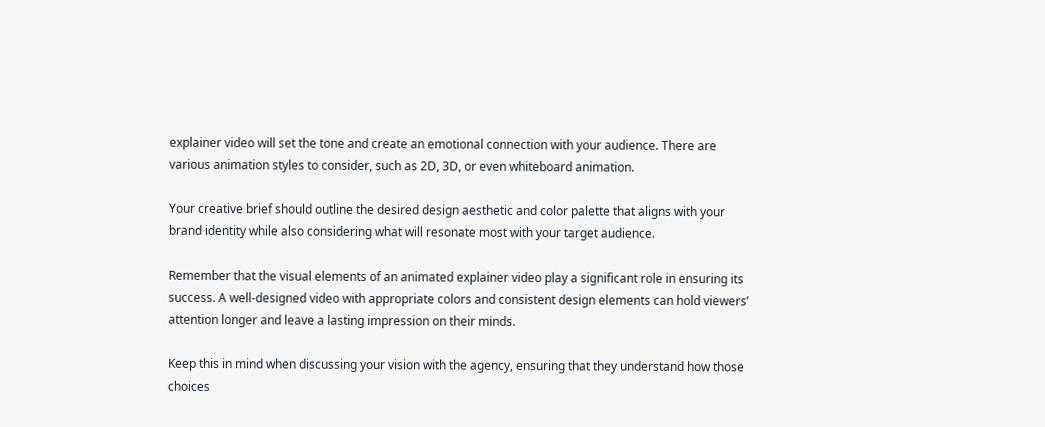explainer video will set the tone and create an emotional connection with your audience. There are various animation styles to consider, such as 2D, 3D, or even whiteboard animation.

Your creative brief should outline the desired design aesthetic and color palette that aligns with your brand identity while also considering what will resonate most with your target audience.

Remember that the visual elements of an animated explainer video play a significant role in ensuring its success. A well-designed video with appropriate colors and consistent design elements can hold viewers’ attention longer and leave a lasting impression on their minds.

Keep this in mind when discussing your vision with the agency, ensuring that they understand how those choices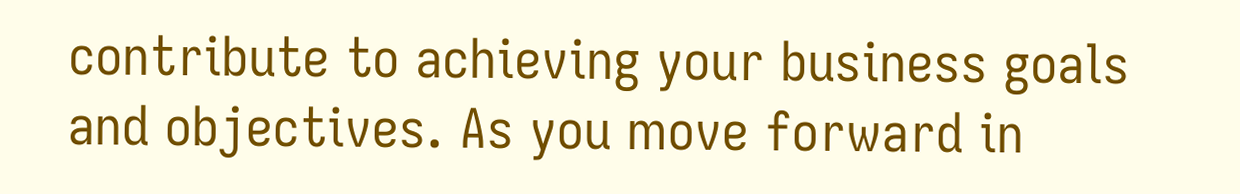contribute to achieving your business goals and objectives. As you move forward in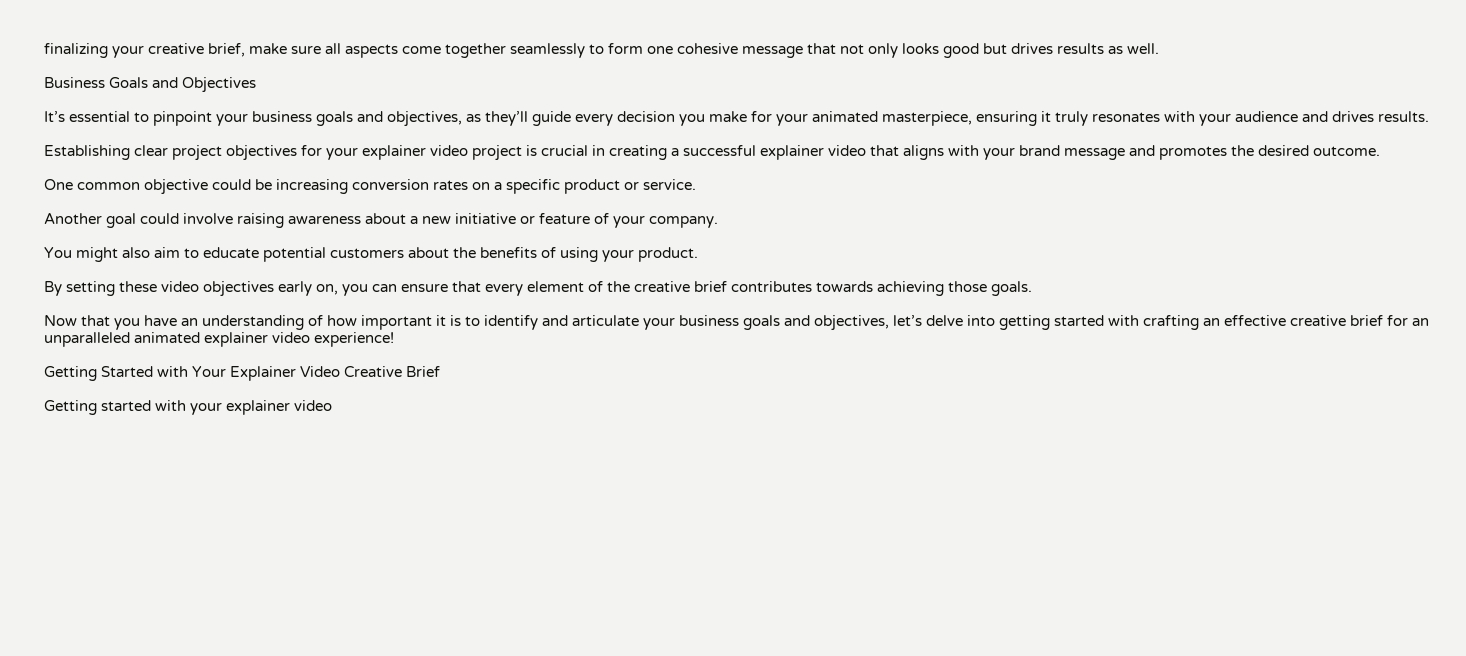finalizing your creative brief, make sure all aspects come together seamlessly to form one cohesive message that not only looks good but drives results as well.

Business Goals and Objectives

It’s essential to pinpoint your business goals and objectives, as they’ll guide every decision you make for your animated masterpiece, ensuring it truly resonates with your audience and drives results.

Establishing clear project objectives for your explainer video project is crucial in creating a successful explainer video that aligns with your brand message and promotes the desired outcome.

One common objective could be increasing conversion rates on a specific product or service.

Another goal could involve raising awareness about a new initiative or feature of your company.

You might also aim to educate potential customers about the benefits of using your product.

By setting these video objectives early on, you can ensure that every element of the creative brief contributes towards achieving those goals.

Now that you have an understanding of how important it is to identify and articulate your business goals and objectives, let’s delve into getting started with crafting an effective creative brief for an unparalleled animated explainer video experience!

Getting Started with Your Explainer Video Creative Brief

Getting started with your explainer video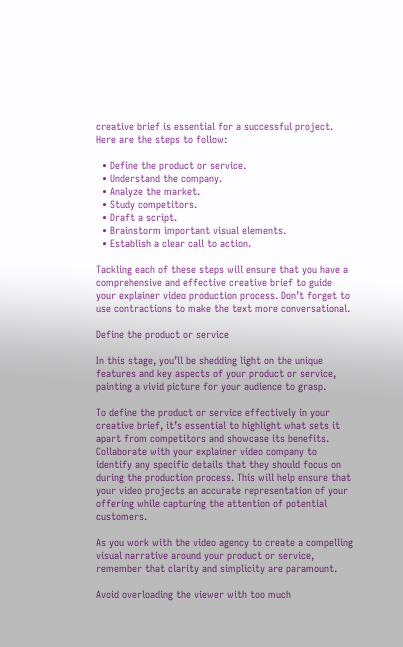creative brief is essential for a successful project. Here are the steps to follow:

  • Define the product or service.
  • Understand the company.
  • Analyze the market.
  • Study competitors.
  • Draft a script.
  • Brainstorm important visual elements.
  • Establish a clear call to action.

Tackling each of these steps will ensure that you have a comprehensive and effective creative brief to guide your explainer video production process. Don’t forget to use contractions to make the text more conversational.

Define the product or service

In this stage, you’ll be shedding light on the unique features and key aspects of your product or service, painting a vivid picture for your audience to grasp.

To define the product or service effectively in your creative brief, it’s essential to highlight what sets it apart from competitors and showcase its benefits. Collaborate with your explainer video company to identify any specific details that they should focus on during the production process. This will help ensure that your video projects an accurate representation of your offering while capturing the attention of potential customers.

As you work with the video agency to create a compelling visual narrative around your product or service, remember that clarity and simplicity are paramount.

Avoid overloading the viewer with too much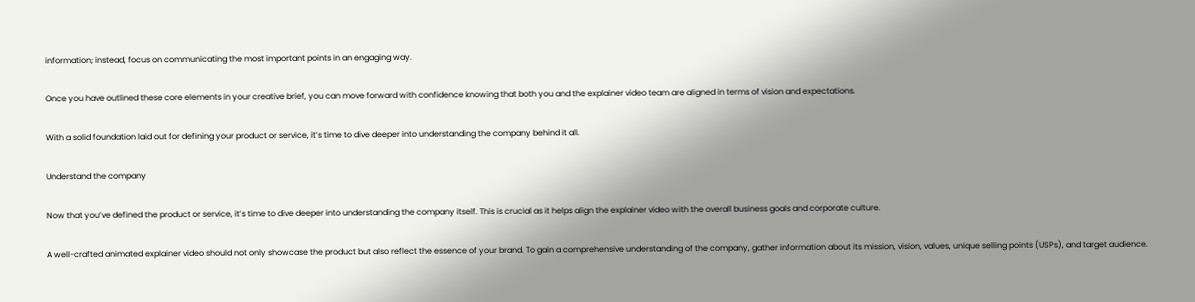information; instead, focus on communicating the most important points in an engaging way.

Once you have outlined these core elements in your creative brief, you can move forward with confidence knowing that both you and the explainer video team are aligned in terms of vision and expectations.

With a solid foundation laid out for defining your product or service, it’s time to dive deeper into understanding the company behind it all.

Understand the company

Now that you’ve defined the product or service, it’s time to dive deeper into understanding the company itself. This is crucial as it helps align the explainer video with the overall business goals and corporate culture.

A well-crafted animated explainer video should not only showcase the product but also reflect the essence of your brand. To gain a comprehensive understanding of the company, gather information about its mission, vision, values, unique selling points (USPs), and target audience.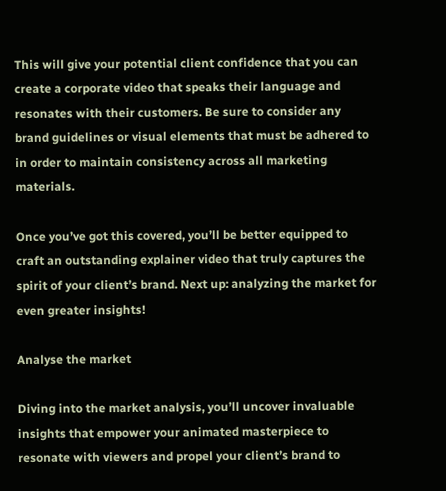This will give your potential client confidence that you can create a corporate video that speaks their language and resonates with their customers. Be sure to consider any brand guidelines or visual elements that must be adhered to in order to maintain consistency across all marketing materials.

Once you’ve got this covered, you’ll be better equipped to craft an outstanding explainer video that truly captures the spirit of your client’s brand. Next up: analyzing the market for even greater insights!

Analyse the market

Diving into the market analysis, you’ll uncover invaluable insights that empower your animated masterpiece to resonate with viewers and propel your client’s brand to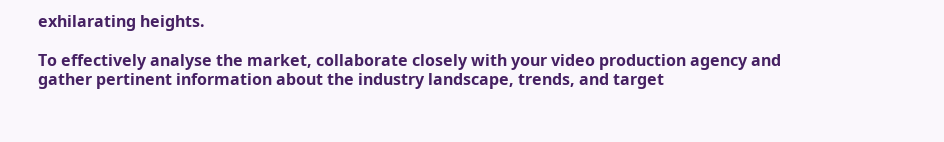exhilarating heights.

To effectively analyse the market, collaborate closely with your video production agency and gather pertinent information about the industry landscape, trends, and target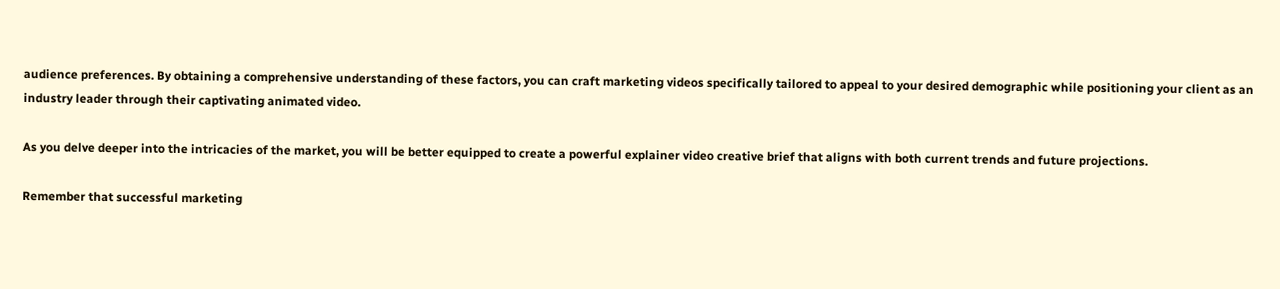audience preferences. By obtaining a comprehensive understanding of these factors, you can craft marketing videos specifically tailored to appeal to your desired demographic while positioning your client as an industry leader through their captivating animated video.

As you delve deeper into the intricacies of the market, you will be better equipped to create a powerful explainer video creative brief that aligns with both current trends and future projections.

Remember that successful marketing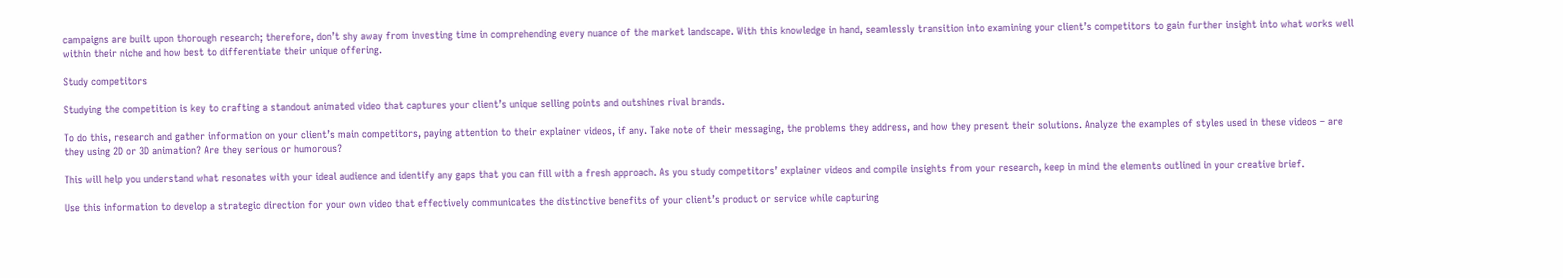campaigns are built upon thorough research; therefore, don’t shy away from investing time in comprehending every nuance of the market landscape. With this knowledge in hand, seamlessly transition into examining your client’s competitors to gain further insight into what works well within their niche and how best to differentiate their unique offering.

Study competitors

Studying the competition is key to crafting a standout animated video that captures your client’s unique selling points and outshines rival brands.

To do this, research and gather information on your client’s main competitors, paying attention to their explainer videos, if any. Take note of their messaging, the problems they address, and how they present their solutions. Analyze the examples of styles used in these videos – are they using 2D or 3D animation? Are they serious or humorous?

This will help you understand what resonates with your ideal audience and identify any gaps that you can fill with a fresh approach. As you study competitors’ explainer videos and compile insights from your research, keep in mind the elements outlined in your creative brief.

Use this information to develop a strategic direction for your own video that effectively communicates the distinctive benefits of your client’s product or service while capturing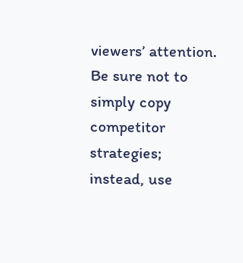viewers’ attention. Be sure not to simply copy competitor strategies; instead, use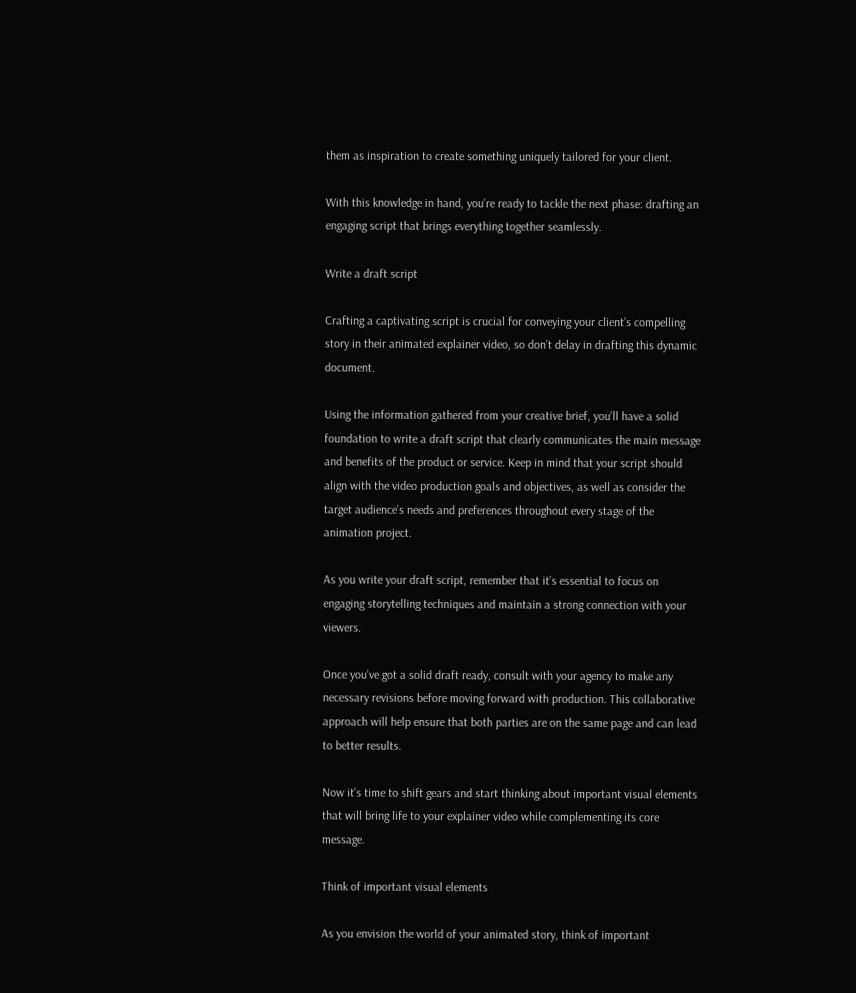them as inspiration to create something uniquely tailored for your client.

With this knowledge in hand, you’re ready to tackle the next phase: drafting an engaging script that brings everything together seamlessly.

Write a draft script

Crafting a captivating script is crucial for conveying your client’s compelling story in their animated explainer video, so don’t delay in drafting this dynamic document.

Using the information gathered from your creative brief, you’ll have a solid foundation to write a draft script that clearly communicates the main message and benefits of the product or service. Keep in mind that your script should align with the video production goals and objectives, as well as consider the target audience’s needs and preferences throughout every stage of the animation project.

As you write your draft script, remember that it’s essential to focus on engaging storytelling techniques and maintain a strong connection with your viewers.

Once you’ve got a solid draft ready, consult with your agency to make any necessary revisions before moving forward with production. This collaborative approach will help ensure that both parties are on the same page and can lead to better results.

Now it’s time to shift gears and start thinking about important visual elements that will bring life to your explainer video while complementing its core message.

Think of important visual elements

As you envision the world of your animated story, think of important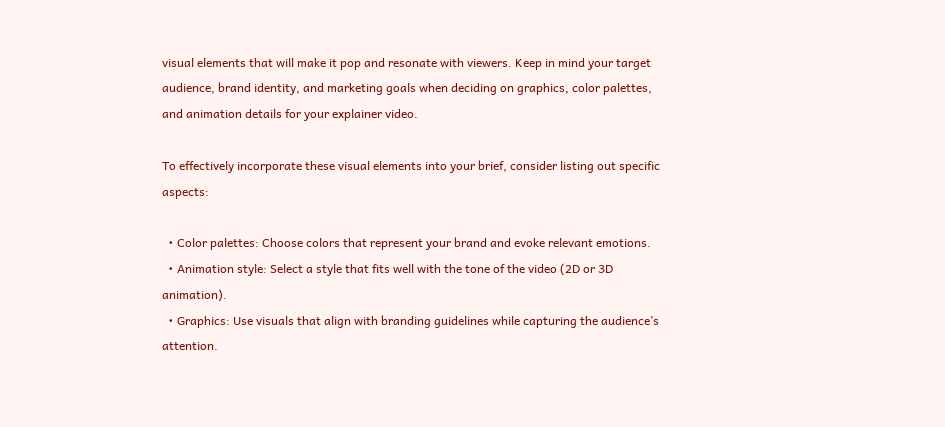visual elements that will make it pop and resonate with viewers. Keep in mind your target audience, brand identity, and marketing goals when deciding on graphics, color palettes, and animation details for your explainer video.

To effectively incorporate these visual elements into your brief, consider listing out specific aspects:

  • Color palettes: Choose colors that represent your brand and evoke relevant emotions.
  • Animation style: Select a style that fits well with the tone of the video (2D or 3D animation).
  • Graphics: Use visuals that align with branding guidelines while capturing the audience’s attention.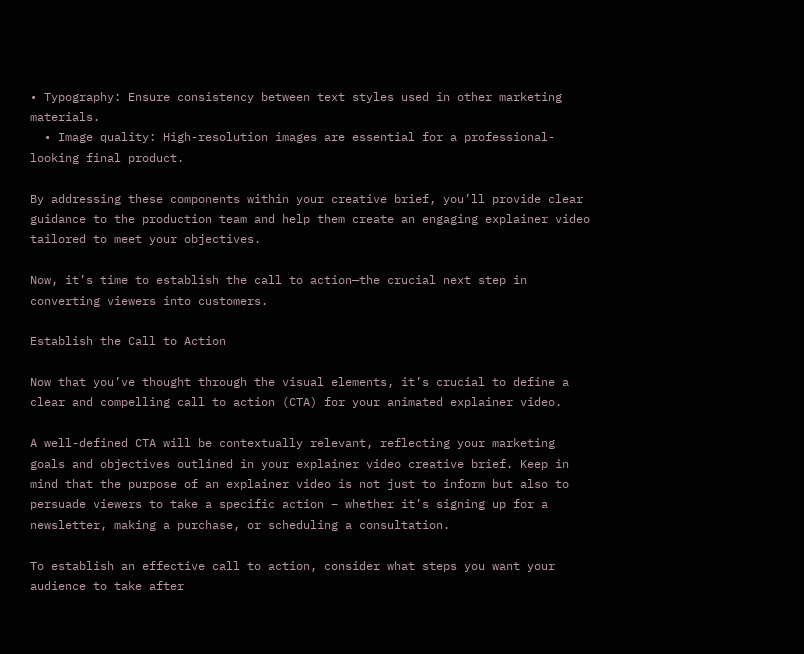• Typography: Ensure consistency between text styles used in other marketing materials.
  • Image quality: High-resolution images are essential for a professional-looking final product.

By addressing these components within your creative brief, you’ll provide clear guidance to the production team and help them create an engaging explainer video tailored to meet your objectives.

Now, it’s time to establish the call to action—the crucial next step in converting viewers into customers.

Establish the Call to Action

Now that you’ve thought through the visual elements, it’s crucial to define a clear and compelling call to action (CTA) for your animated explainer video.

A well-defined CTA will be contextually relevant, reflecting your marketing goals and objectives outlined in your explainer video creative brief. Keep in mind that the purpose of an explainer video is not just to inform but also to persuade viewers to take a specific action – whether it’s signing up for a newsletter, making a purchase, or scheduling a consultation.

To establish an effective call to action, consider what steps you want your audience to take after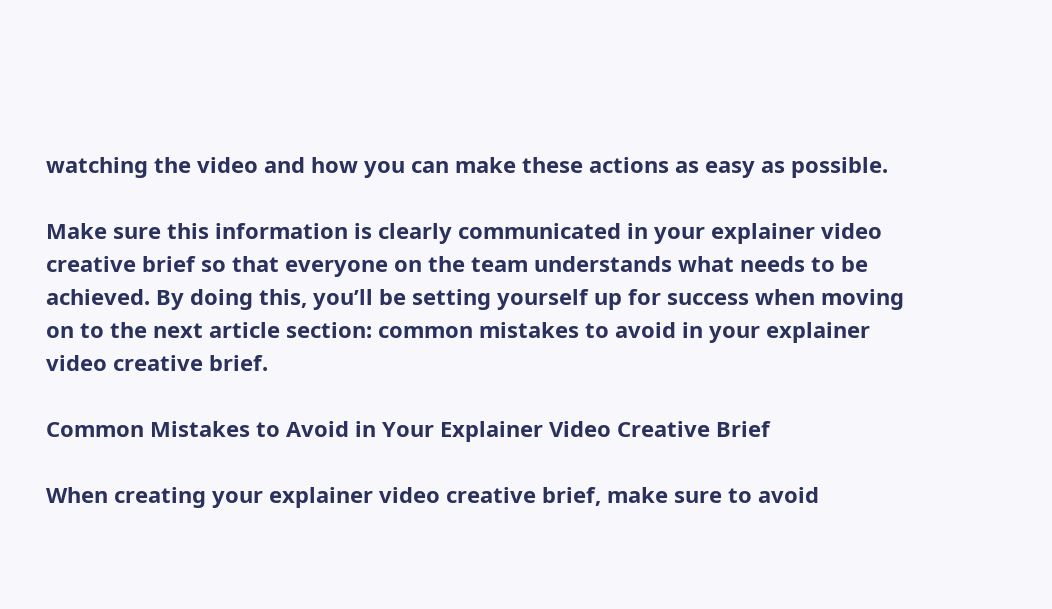watching the video and how you can make these actions as easy as possible.

Make sure this information is clearly communicated in your explainer video creative brief so that everyone on the team understands what needs to be achieved. By doing this, you’ll be setting yourself up for success when moving on to the next article section: common mistakes to avoid in your explainer video creative brief.

Common Mistakes to Avoid in Your Explainer Video Creative Brief

When creating your explainer video creative brief, make sure to avoid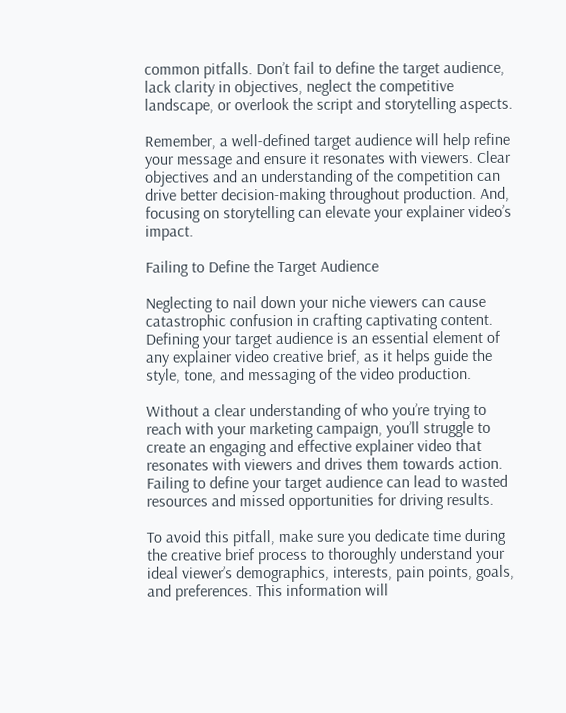common pitfalls. Don’t fail to define the target audience, lack clarity in objectives, neglect the competitive landscape, or overlook the script and storytelling aspects.

Remember, a well-defined target audience will help refine your message and ensure it resonates with viewers. Clear objectives and an understanding of the competition can drive better decision-making throughout production. And, focusing on storytelling can elevate your explainer video’s impact.

Failing to Define the Target Audience

Neglecting to nail down your niche viewers can cause catastrophic confusion in crafting captivating content. Defining your target audience is an essential element of any explainer video creative brief, as it helps guide the style, tone, and messaging of the video production.

Without a clear understanding of who you’re trying to reach with your marketing campaign, you’ll struggle to create an engaging and effective explainer video that resonates with viewers and drives them towards action. Failing to define your target audience can lead to wasted resources and missed opportunities for driving results.

To avoid this pitfall, make sure you dedicate time during the creative brief process to thoroughly understand your ideal viewer’s demographics, interests, pain points, goals, and preferences. This information will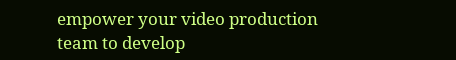empower your video production team to develop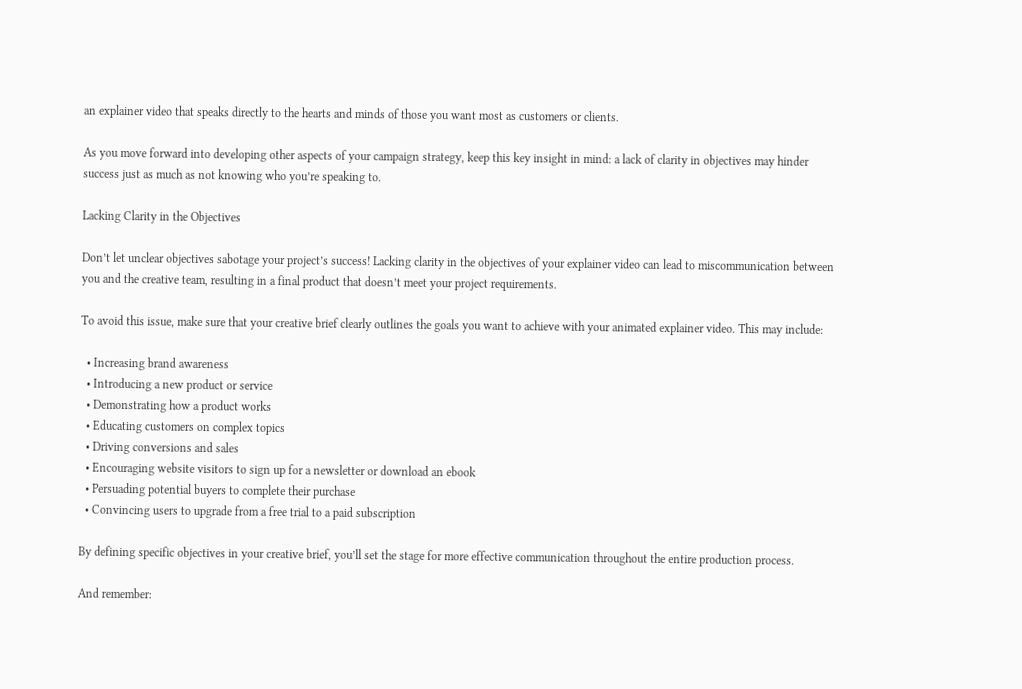an explainer video that speaks directly to the hearts and minds of those you want most as customers or clients.

As you move forward into developing other aspects of your campaign strategy, keep this key insight in mind: a lack of clarity in objectives may hinder success just as much as not knowing who you’re speaking to.

Lacking Clarity in the Objectives

Don’t let unclear objectives sabotage your project’s success! Lacking clarity in the objectives of your explainer video can lead to miscommunication between you and the creative team, resulting in a final product that doesn’t meet your project requirements.

To avoid this issue, make sure that your creative brief clearly outlines the goals you want to achieve with your animated explainer video. This may include:

  • Increasing brand awareness
  • Introducing a new product or service
  • Demonstrating how a product works
  • Educating customers on complex topics
  • Driving conversions and sales
  • Encouraging website visitors to sign up for a newsletter or download an ebook
  • Persuading potential buyers to complete their purchase
  • Convincing users to upgrade from a free trial to a paid subscription

By defining specific objectives in your creative brief, you’ll set the stage for more effective communication throughout the entire production process.

And remember: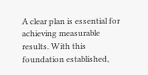A clear plan is essential for achieving measurable results. With this foundation established,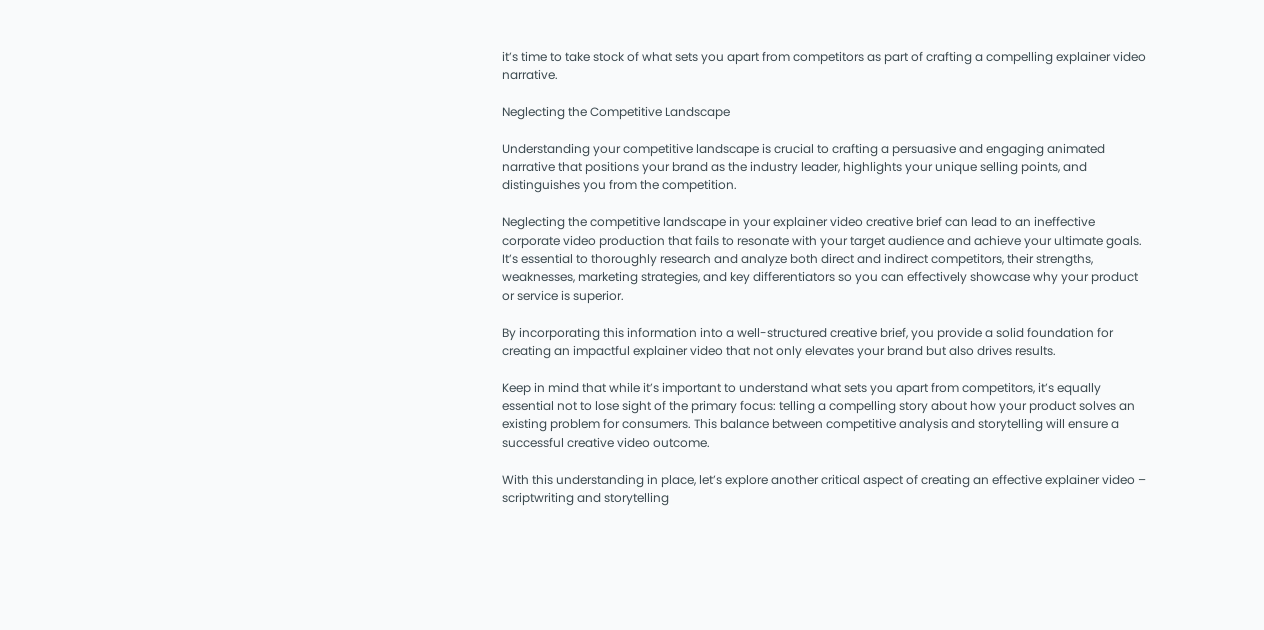it’s time to take stock of what sets you apart from competitors as part of crafting a compelling explainer video narrative.

Neglecting the Competitive Landscape

Understanding your competitive landscape is crucial to crafting a persuasive and engaging animated narrative that positions your brand as the industry leader, highlights your unique selling points, and distinguishes you from the competition.

Neglecting the competitive landscape in your explainer video creative brief can lead to an ineffective corporate video production that fails to resonate with your target audience and achieve your ultimate goals. It’s essential to thoroughly research and analyze both direct and indirect competitors, their strengths, weaknesses, marketing strategies, and key differentiators so you can effectively showcase why your product or service is superior.

By incorporating this information into a well-structured creative brief, you provide a solid foundation for creating an impactful explainer video that not only elevates your brand but also drives results.

Keep in mind that while it’s important to understand what sets you apart from competitors, it’s equally essential not to lose sight of the primary focus: telling a compelling story about how your product solves an existing problem for consumers. This balance between competitive analysis and storytelling will ensure a successful creative video outcome.

With this understanding in place, let’s explore another critical aspect of creating an effective explainer video – scriptwriting and storytelling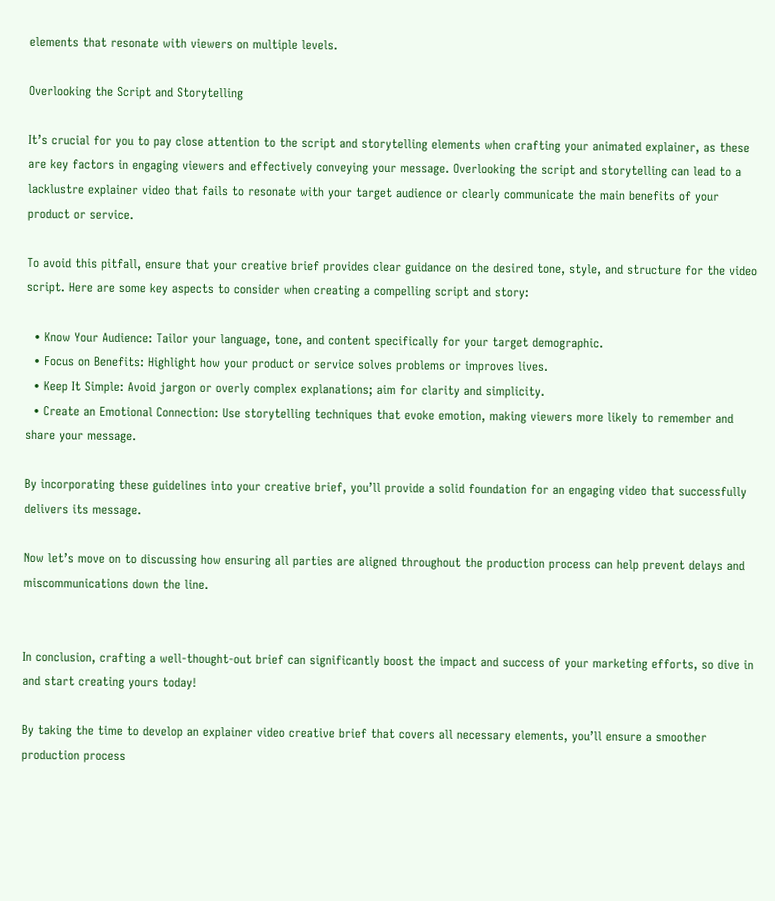elements that resonate with viewers on multiple levels.

Overlooking the Script and Storytelling

It’s crucial for you to pay close attention to the script and storytelling elements when crafting your animated explainer, as these are key factors in engaging viewers and effectively conveying your message. Overlooking the script and storytelling can lead to a lacklustre explainer video that fails to resonate with your target audience or clearly communicate the main benefits of your product or service.

To avoid this pitfall, ensure that your creative brief provides clear guidance on the desired tone, style, and structure for the video script. Here are some key aspects to consider when creating a compelling script and story:

  • Know Your Audience: Tailor your language, tone, and content specifically for your target demographic.
  • Focus on Benefits: Highlight how your product or service solves problems or improves lives.
  • Keep It Simple: Avoid jargon or overly complex explanations; aim for clarity and simplicity.
  • Create an Emotional Connection: Use storytelling techniques that evoke emotion, making viewers more likely to remember and share your message.

By incorporating these guidelines into your creative brief, you’ll provide a solid foundation for an engaging video that successfully delivers its message.

Now let’s move on to discussing how ensuring all parties are aligned throughout the production process can help prevent delays and miscommunications down the line.


In conclusion, crafting a well-thought-out brief can significantly boost the impact and success of your marketing efforts, so dive in and start creating yours today!

By taking the time to develop an explainer video creative brief that covers all necessary elements, you’ll ensure a smoother production process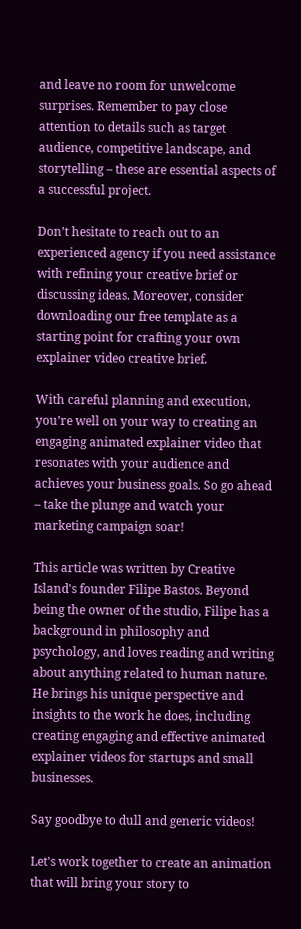and leave no room for unwelcome surprises. Remember to pay close attention to details such as target audience, competitive landscape, and storytelling – these are essential aspects of a successful project.

Don’t hesitate to reach out to an experienced agency if you need assistance with refining your creative brief or discussing ideas. Moreover, consider downloading our free template as a starting point for crafting your own explainer video creative brief.

With careful planning and execution, you’re well on your way to creating an engaging animated explainer video that resonates with your audience and achieves your business goals. So go ahead – take the plunge and watch your marketing campaign soar!

This article was written by Creative Island's founder Filipe Bastos. Beyond being the owner of the studio, Filipe has a background in philosophy and psychology, and loves reading and writing about anything related to human nature. He brings his unique perspective and insights to the work he does, including creating engaging and effective animated explainer videos for startups and small businesses.

Say goodbye to dull and generic videos!

Let's work together to create an animation that will bring your story to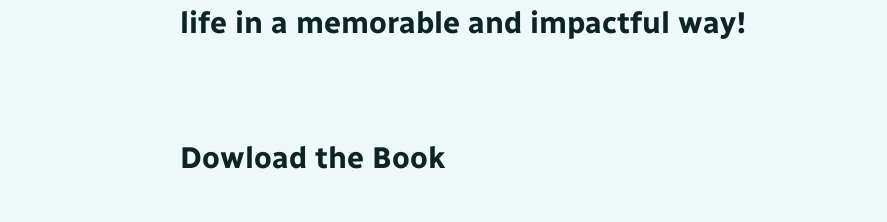life in a memorable and impactful way!


Dowload the Book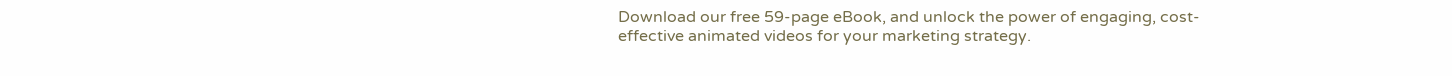Download our free 59-page eBook, and unlock the power of engaging, cost-effective animated videos for your marketing strategy.